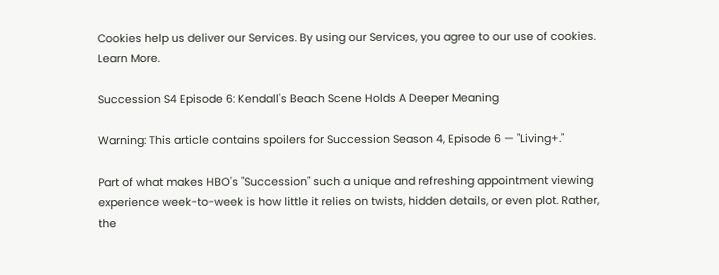Cookies help us deliver our Services. By using our Services, you agree to our use of cookies. Learn More.

Succession S4 Episode 6: Kendall's Beach Scene Holds A Deeper Meaning

Warning: This article contains spoilers for Succession Season 4, Episode 6 — "Living+."

Part of what makes HBO's "Succession" such a unique and refreshing appointment viewing experience week-to-week is how little it relies on twists, hidden details, or even plot. Rather, the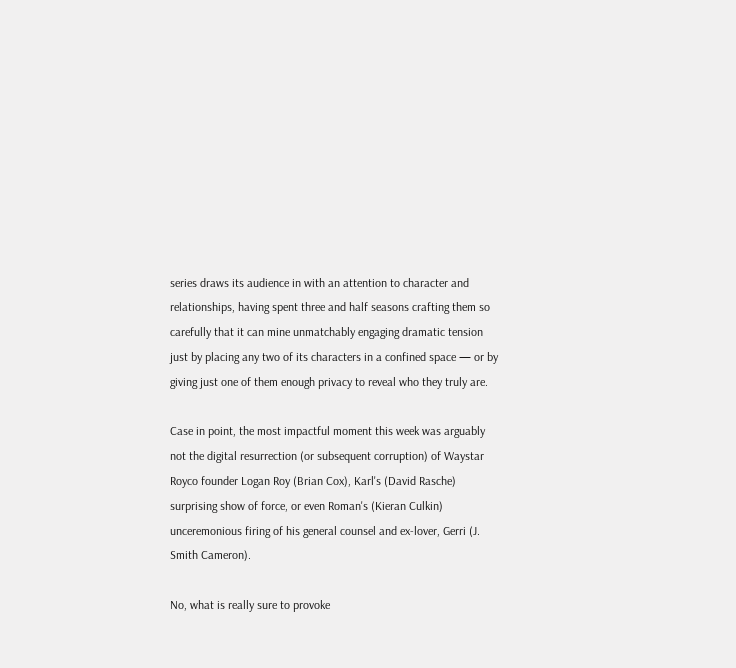series draws its audience in with an attention to character and relationships, having spent three and half seasons crafting them so carefully that it can mine unmatchably engaging dramatic tension just by placing any two of its characters in a confined space — or by giving just one of them enough privacy to reveal who they truly are.

Case in point, the most impactful moment this week was arguably not the digital resurrection (or subsequent corruption) of Waystar Royco founder Logan Roy (Brian Cox), Karl's (David Rasche) surprising show of force, or even Roman's (Kieran Culkin) unceremonious firing of his general counsel and ex-lover, Gerri (J. Smith Cameron).

No, what is really sure to provoke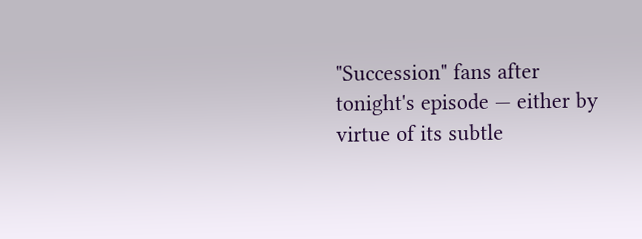"Succession" fans after tonight's episode — either by virtue of its subtle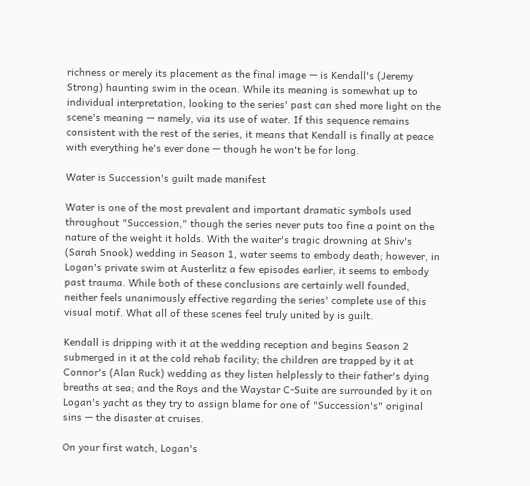richness or merely its placement as the final image — is Kendall's (Jeremy Strong) haunting swim in the ocean. While its meaning is somewhat up to individual interpretation, looking to the series' past can shed more light on the scene's meaning — namely, via its use of water. If this sequence remains consistent with the rest of the series, it means that Kendall is finally at peace with everything he's ever done — though he won't be for long.

Water is Succession's guilt made manifest

Water is one of the most prevalent and important dramatic symbols used throughout "Succession," though the series never puts too fine a point on the nature of the weight it holds. With the waiter's tragic drowning at Shiv's (Sarah Snook) wedding in Season 1, water seems to embody death; however, in Logan's private swim at Austerlitz a few episodes earlier, it seems to embody past trauma. While both of these conclusions are certainly well founded, neither feels unanimously effective regarding the series' complete use of this visual motif. What all of these scenes feel truly united by is guilt.

Kendall is dripping with it at the wedding reception and begins Season 2 submerged in it at the cold rehab facility; the children are trapped by it at Connor's (Alan Ruck) wedding as they listen helplessly to their father's dying breaths at sea; and the Roys and the Waystar C-Suite are surrounded by it on Logan's yacht as they try to assign blame for one of "Succession's" original sins — the disaster at cruises.

On your first watch, Logan's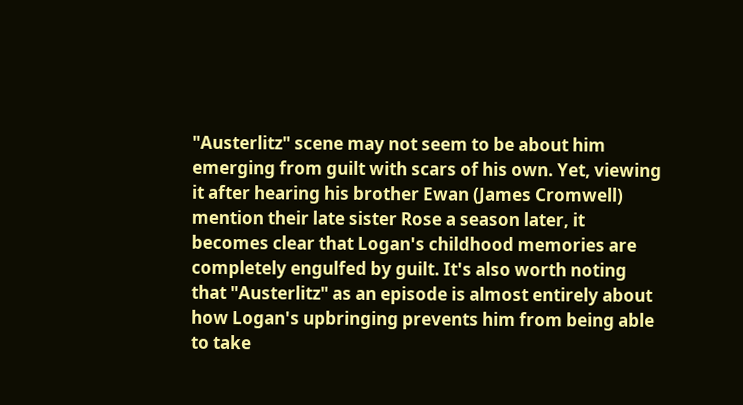"Austerlitz" scene may not seem to be about him emerging from guilt with scars of his own. Yet, viewing it after hearing his brother Ewan (James Cromwell) mention their late sister Rose a season later, it becomes clear that Logan's childhood memories are completely engulfed by guilt. It's also worth noting that "Austerlitz" as an episode is almost entirely about how Logan's upbringing prevents him from being able to take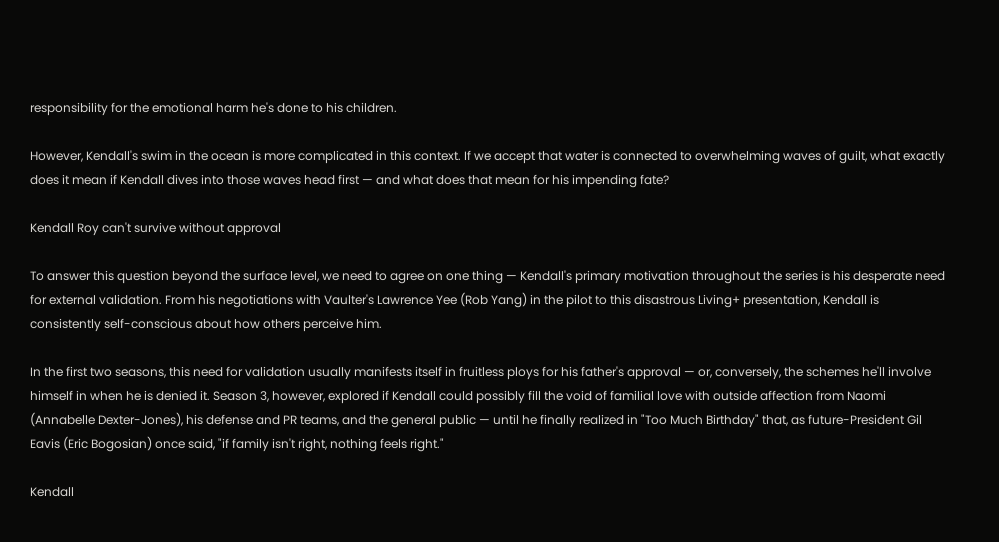responsibility for the emotional harm he's done to his children.

However, Kendall's swim in the ocean is more complicated in this context. If we accept that water is connected to overwhelming waves of guilt, what exactly does it mean if Kendall dives into those waves head first — and what does that mean for his impending fate?

Kendall Roy can't survive without approval

To answer this question beyond the surface level, we need to agree on one thing — Kendall's primary motivation throughout the series is his desperate need for external validation. From his negotiations with Vaulter's Lawrence Yee (Rob Yang) in the pilot to this disastrous Living+ presentation, Kendall is consistently self-conscious about how others perceive him.

In the first two seasons, this need for validation usually manifests itself in fruitless ploys for his father's approval — or, conversely, the schemes he'll involve himself in when he is denied it. Season 3, however, explored if Kendall could possibly fill the void of familial love with outside affection from Naomi (Annabelle Dexter-Jones), his defense and PR teams, and the general public — until he finally realized in "Too Much Birthday" that, as future-President Gil Eavis (Eric Bogosian) once said, "if family isn't right, nothing feels right."

Kendall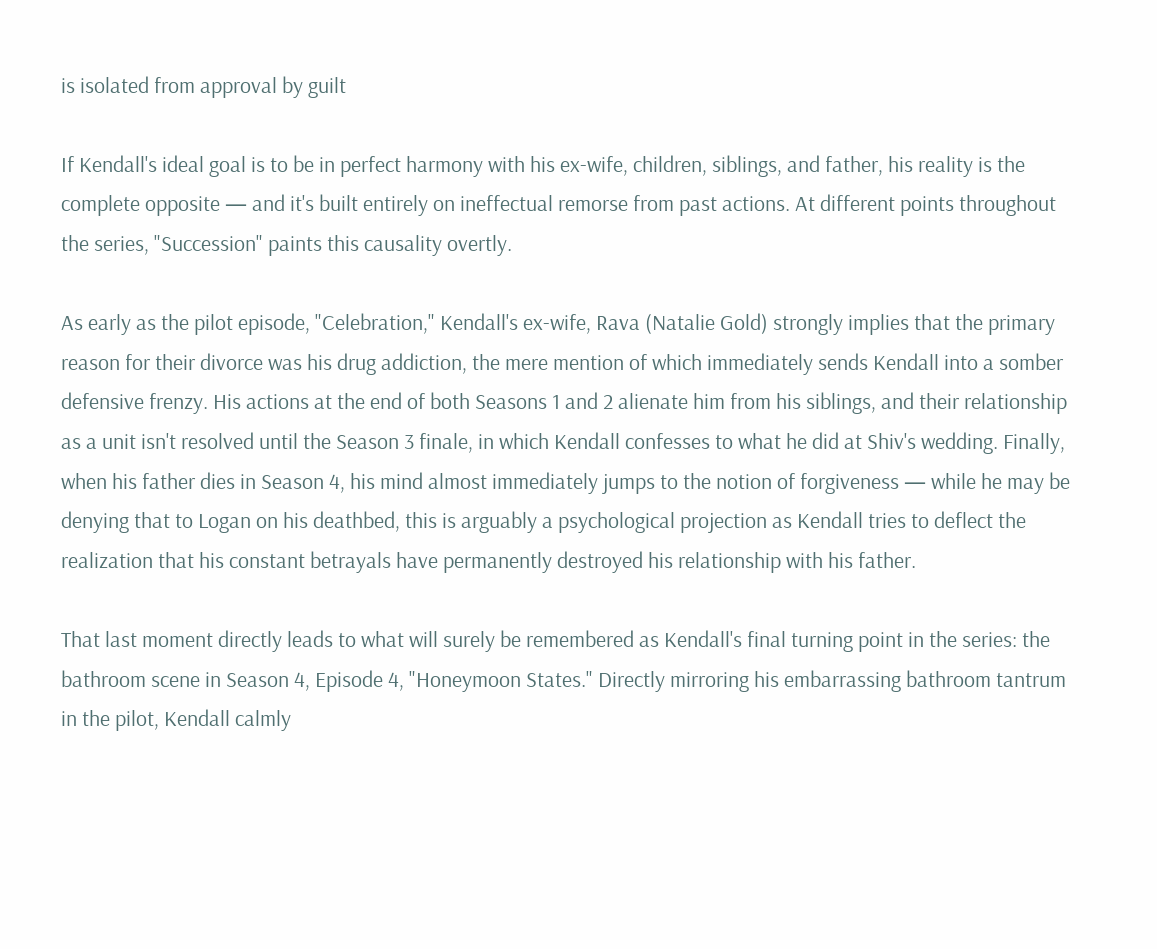is isolated from approval by guilt

If Kendall's ideal goal is to be in perfect harmony with his ex-wife, children, siblings, and father, his reality is the complete opposite — and it's built entirely on ineffectual remorse from past actions. At different points throughout the series, "Succession" paints this causality overtly.

As early as the pilot episode, "Celebration," Kendall's ex-wife, Rava (Natalie Gold) strongly implies that the primary reason for their divorce was his drug addiction, the mere mention of which immediately sends Kendall into a somber defensive frenzy. His actions at the end of both Seasons 1 and 2 alienate him from his siblings, and their relationship as a unit isn't resolved until the Season 3 finale, in which Kendall confesses to what he did at Shiv's wedding. Finally, when his father dies in Season 4, his mind almost immediately jumps to the notion of forgiveness — while he may be denying that to Logan on his deathbed, this is arguably a psychological projection as Kendall tries to deflect the realization that his constant betrayals have permanently destroyed his relationship with his father.

That last moment directly leads to what will surely be remembered as Kendall's final turning point in the series: the bathroom scene in Season 4, Episode 4, "Honeymoon States." Directly mirroring his embarrassing bathroom tantrum in the pilot, Kendall calmly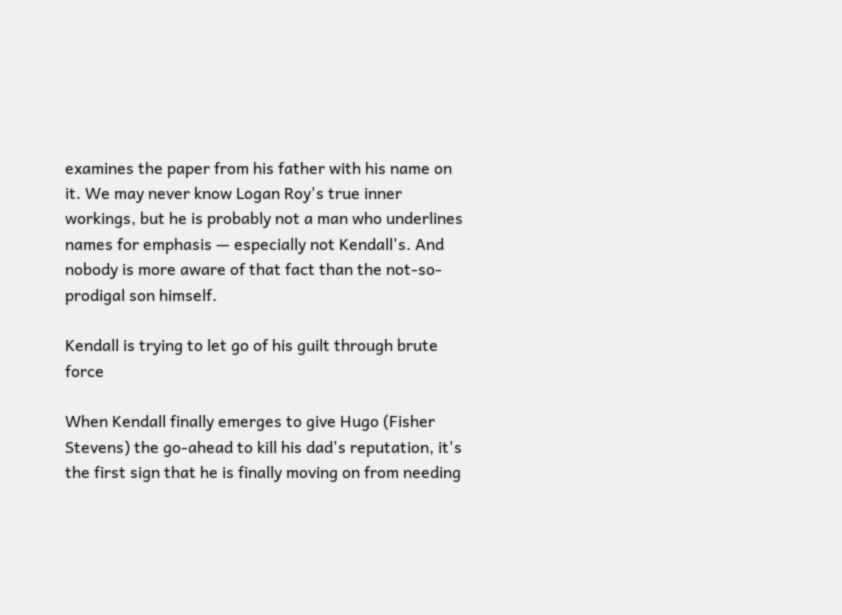examines the paper from his father with his name on it. We may never know Logan Roy's true inner workings, but he is probably not a man who underlines names for emphasis — especially not Kendall's. And nobody is more aware of that fact than the not-so-prodigal son himself.

Kendall is trying to let go of his guilt through brute force

When Kendall finally emerges to give Hugo (Fisher Stevens) the go-ahead to kill his dad's reputation, it's the first sign that he is finally moving on from needing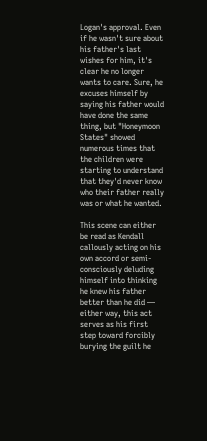Logan's approval. Even if he wasn't sure about his father's last wishes for him, it's clear he no longer wants to care. Sure, he excuses himself by saying his father would have done the same thing, but "Honeymoon States" showed numerous times that the children were starting to understand that they'd never know who their father really was or what he wanted.

This scene can either be read as Kendall callously acting on his own accord or semi-consciously deluding himself into thinking he knew his father better than he did — either way, this act serves as his first step toward forcibly burying the guilt he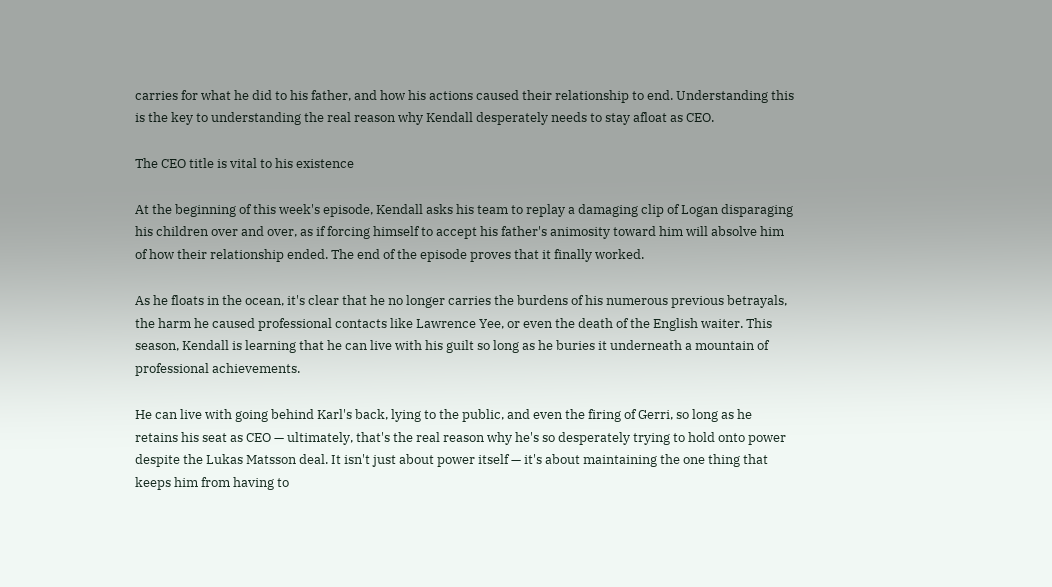carries for what he did to his father, and how his actions caused their relationship to end. Understanding this is the key to understanding the real reason why Kendall desperately needs to stay afloat as CEO.

The CEO title is vital to his existence

At the beginning of this week's episode, Kendall asks his team to replay a damaging clip of Logan disparaging his children over and over, as if forcing himself to accept his father's animosity toward him will absolve him of how their relationship ended. The end of the episode proves that it finally worked.

As he floats in the ocean, it's clear that he no longer carries the burdens of his numerous previous betrayals, the harm he caused professional contacts like Lawrence Yee, or even the death of the English waiter. This season, Kendall is learning that he can live with his guilt so long as he buries it underneath a mountain of professional achievements.

He can live with going behind Karl's back, lying to the public, and even the firing of Gerri, so long as he retains his seat as CEO — ultimately, that's the real reason why he's so desperately trying to hold onto power despite the Lukas Matsson deal. It isn't just about power itself — it's about maintaining the one thing that keeps him from having to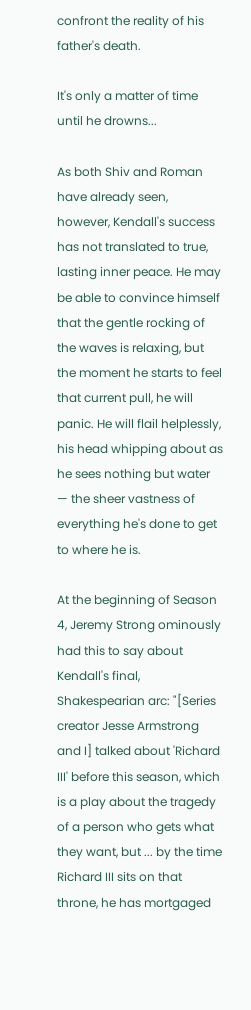confront the reality of his father's death.

It's only a matter of time until he drowns...

As both Shiv and Roman have already seen, however, Kendall's success has not translated to true, lasting inner peace. He may be able to convince himself that the gentle rocking of the waves is relaxing, but the moment he starts to feel that current pull, he will panic. He will flail helplessly, his head whipping about as he sees nothing but water — the sheer vastness of everything he's done to get to where he is.

At the beginning of Season 4, Jeremy Strong ominously had this to say about Kendall's final, Shakespearian arc: "[Series creator Jesse Armstrong and I] talked about 'Richard III' before this season, which is a play about the tragedy of a person who gets what they want, but ... by the time Richard III sits on that throne, he has mortgaged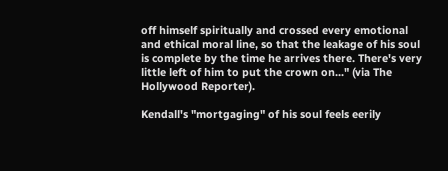off himself spiritually and crossed every emotional and ethical moral line, so that the leakage of his soul is complete by the time he arrives there. There's very little left of him to put the crown on..." (via The Hollywood Reporter).

Kendall's "mortgaging" of his soul feels eerily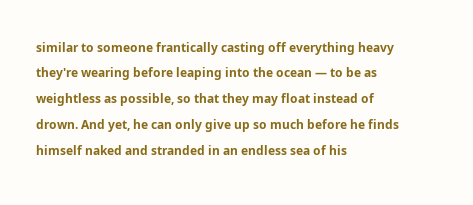similar to someone frantically casting off everything heavy they're wearing before leaping into the ocean — to be as weightless as possible, so that they may float instead of drown. And yet, he can only give up so much before he finds himself naked and stranded in an endless sea of his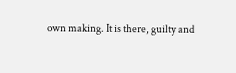own making. It is there, guilty and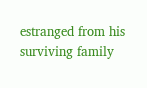estranged from his surviving family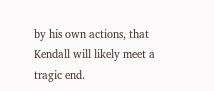by his own actions, that Kendall will likely meet a tragic end.